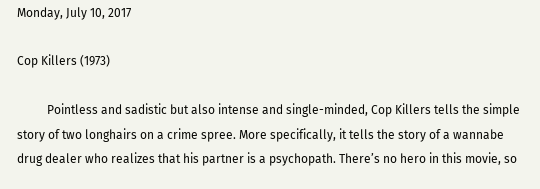Monday, July 10, 2017

Cop Killers (1973)

          Pointless and sadistic but also intense and single-minded, Cop Killers tells the simple story of two longhairs on a crime spree. More specifically, it tells the story of a wannabe drug dealer who realizes that his partner is a psychopath. There’s no hero in this movie, so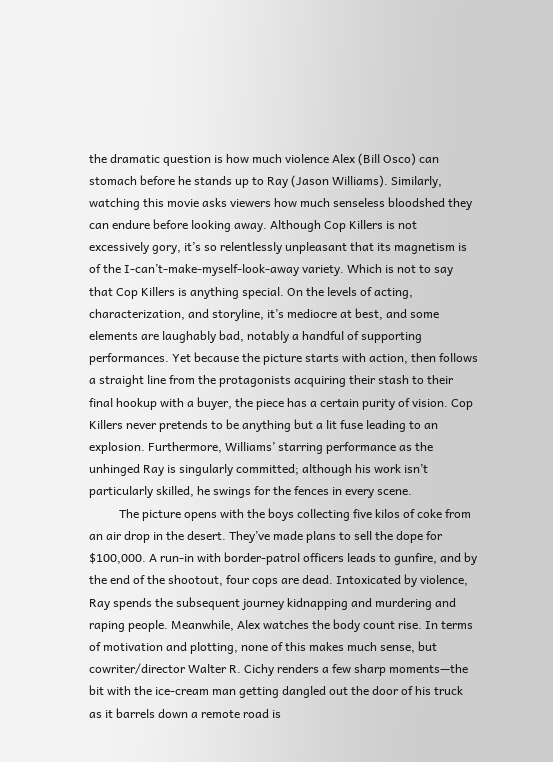the dramatic question is how much violence Alex (Bill Osco) can stomach before he stands up to Ray (Jason Williams). Similarly, watching this movie asks viewers how much senseless bloodshed they can endure before looking away. Although Cop Killers is not excessively gory, it’s so relentlessly unpleasant that its magnetism is of the I-can’t-make-myself-look-away variety. Which is not to say that Cop Killers is anything special. On the levels of acting, characterization, and storyline, it’s mediocre at best, and some elements are laughably bad, notably a handful of supporting performances. Yet because the picture starts with action, then follows a straight line from the protagonists acquiring their stash to their final hookup with a buyer, the piece has a certain purity of vision. Cop Killers never pretends to be anything but a lit fuse leading to an explosion. Furthermore, Williams’ starring performance as the unhinged Ray is singularly committed; although his work isn’t particularly skilled, he swings for the fences in every scene.
          The picture opens with the boys collecting five kilos of coke from an air drop in the desert. They’ve made plans to sell the dope for $100,000. A run-in with border-patrol officers leads to gunfire, and by the end of the shootout, four cops are dead. Intoxicated by violence, Ray spends the subsequent journey kidnapping and murdering and raping people. Meanwhile, Alex watches the body count rise. In terms of motivation and plotting, none of this makes much sense, but cowriter/director Walter R. Cichy renders a few sharp moments—the bit with the ice-cream man getting dangled out the door of his truck as it barrels down a remote road is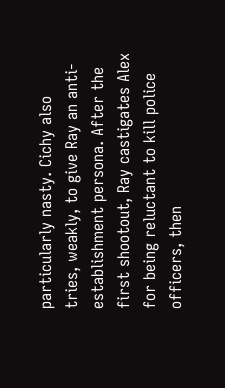particularly nasty. Cichy also tries, weakly, to give Ray an anti-establishment persona. After the first shootout, Ray castigates Alex for being reluctant to kill police officers, then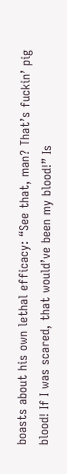boasts about his own lethal efficacy: “See that, man? That’s fuckin’ pig blood! If I was scared, that would’ve been my blood!” Is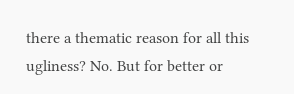there a thematic reason for all this ugliness? No. But for better or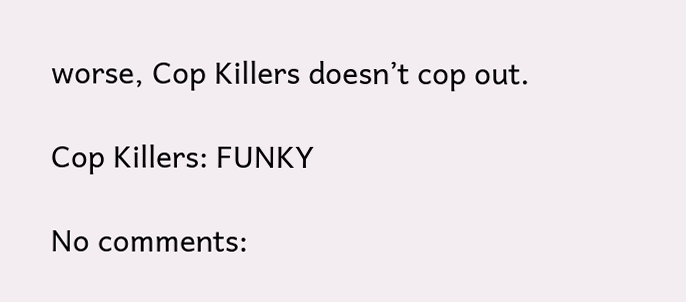worse, Cop Killers doesn’t cop out.

Cop Killers: FUNKY

No comments: